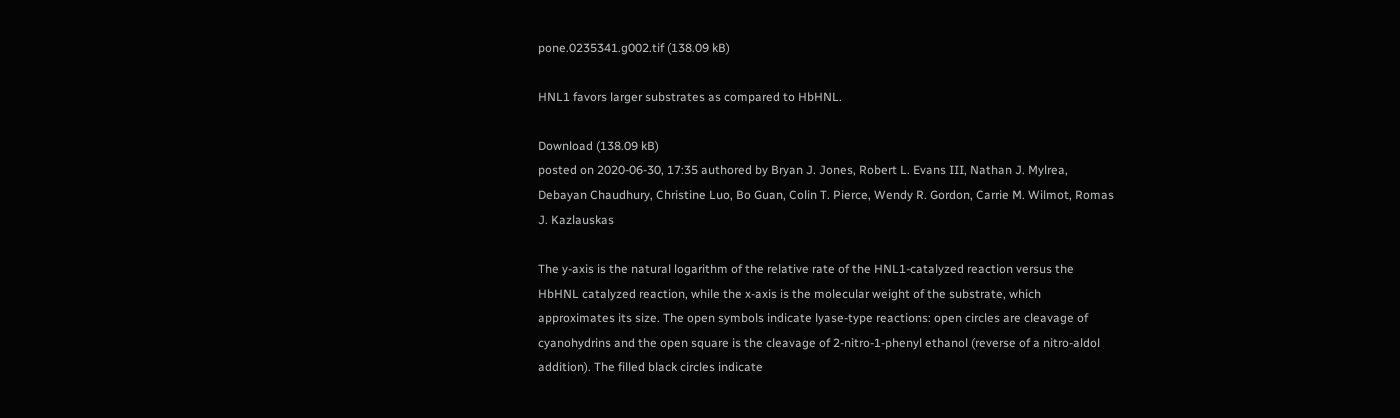pone.0235341.g002.tif (138.09 kB)

HNL1 favors larger substrates as compared to HbHNL.

Download (138.09 kB)
posted on 2020-06-30, 17:35 authored by Bryan J. Jones, Robert L. Evans III, Nathan J. Mylrea, Debayan Chaudhury, Christine Luo, Bo Guan, Colin T. Pierce, Wendy R. Gordon, Carrie M. Wilmot, Romas J. Kazlauskas

The y-axis is the natural logarithm of the relative rate of the HNL1-catalyzed reaction versus the HbHNL catalyzed reaction, while the x-axis is the molecular weight of the substrate, which approximates its size. The open symbols indicate lyase-type reactions: open circles are cleavage of cyanohydrins and the open square is the cleavage of 2-nitro-1-phenyl ethanol (reverse of a nitro-aldol addition). The filled black circles indicate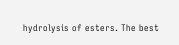hydrolysis of esters. The best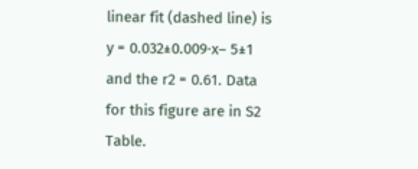linear fit (dashed line) is y = 0.032±0.009·x– 5±1 and the r2 = 0.61. Data for this figure are in S2 Table.